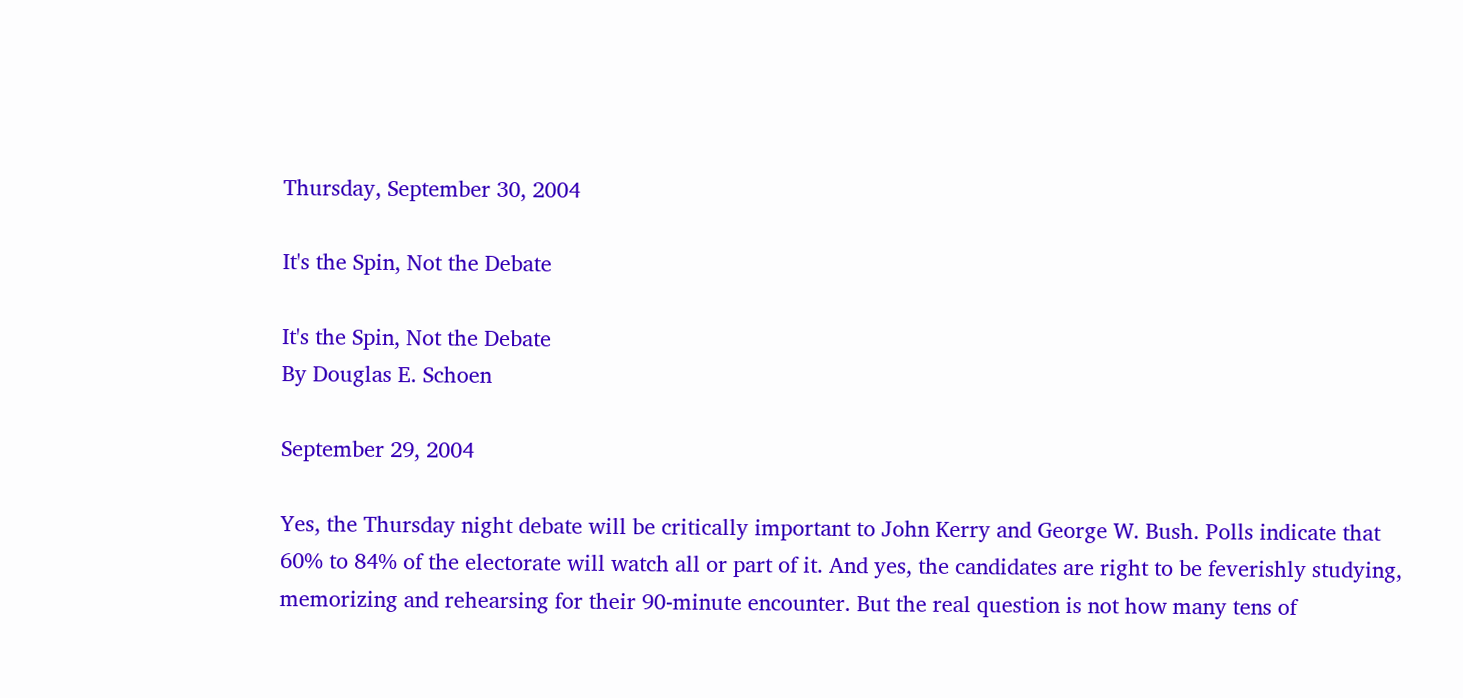Thursday, September 30, 2004

It's the Spin, Not the Debate

It's the Spin, Not the Debate
By Douglas E. Schoen

September 29, 2004

Yes, the Thursday night debate will be critically important to John Kerry and George W. Bush. Polls indicate that 60% to 84% of the electorate will watch all or part of it. And yes, the candidates are right to be feverishly studying, memorizing and rehearsing for their 90-minute encounter. But the real question is not how many tens of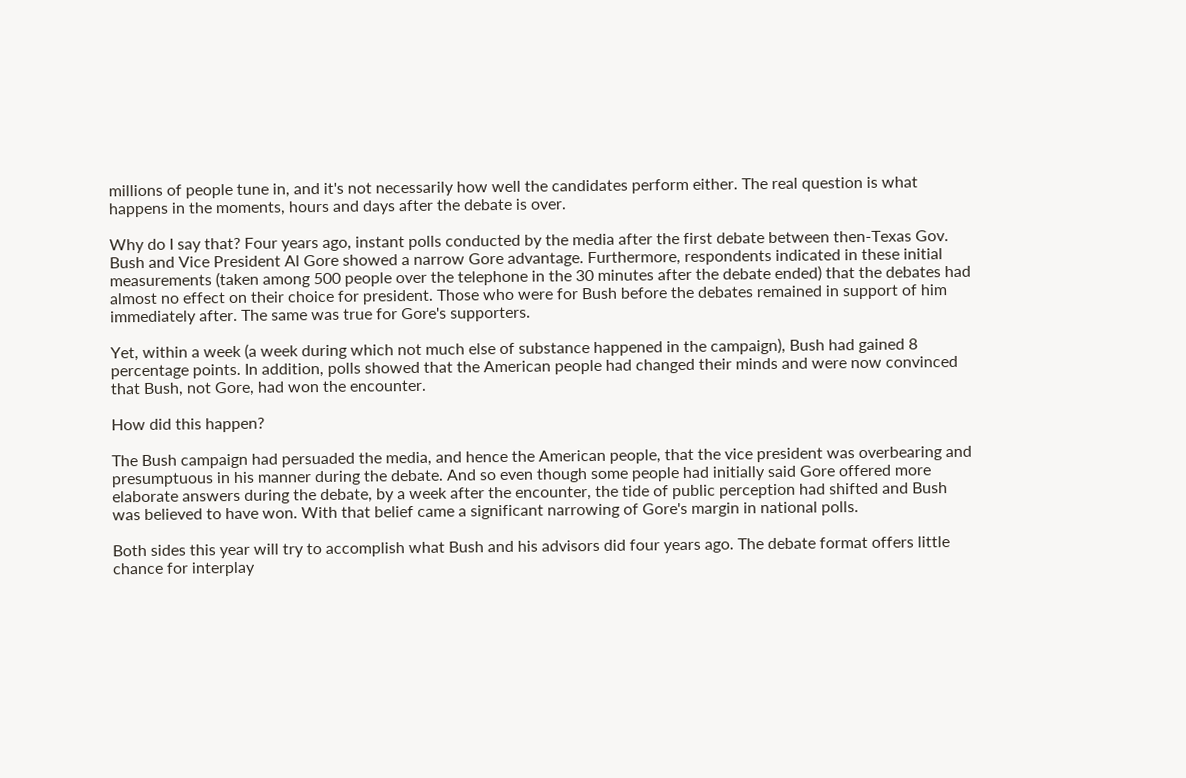millions of people tune in, and it's not necessarily how well the candidates perform either. The real question is what happens in the moments, hours and days after the debate is over.

Why do I say that? Four years ago, instant polls conducted by the media after the first debate between then-Texas Gov. Bush and Vice President Al Gore showed a narrow Gore advantage. Furthermore, respondents indicated in these initial measurements (taken among 500 people over the telephone in the 30 minutes after the debate ended) that the debates had almost no effect on their choice for president. Those who were for Bush before the debates remained in support of him immediately after. The same was true for Gore's supporters.

Yet, within a week (a week during which not much else of substance happened in the campaign), Bush had gained 8 percentage points. In addition, polls showed that the American people had changed their minds and were now convinced that Bush, not Gore, had won the encounter.

How did this happen?

The Bush campaign had persuaded the media, and hence the American people, that the vice president was overbearing and presumptuous in his manner during the debate. And so even though some people had initially said Gore offered more elaborate answers during the debate, by a week after the encounter, the tide of public perception had shifted and Bush was believed to have won. With that belief came a significant narrowing of Gore's margin in national polls.

Both sides this year will try to accomplish what Bush and his advisors did four years ago. The debate format offers little chance for interplay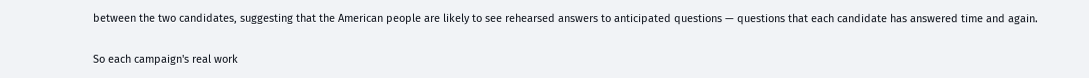between the two candidates, suggesting that the American people are likely to see rehearsed answers to anticipated questions — questions that each candidate has answered time and again.

So each campaign's real work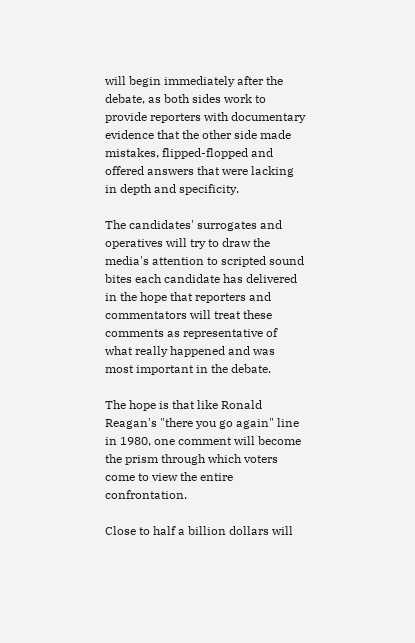will begin immediately after the debate, as both sides work to provide reporters with documentary evidence that the other side made mistakes, flipped-flopped and offered answers that were lacking in depth and specificity.

The candidates' surrogates and operatives will try to draw the media's attention to scripted sound bites each candidate has delivered in the hope that reporters and commentators will treat these comments as representative of what really happened and was most important in the debate.

The hope is that like Ronald Reagan's "there you go again" line in 1980, one comment will become the prism through which voters come to view the entire confrontation.

Close to half a billion dollars will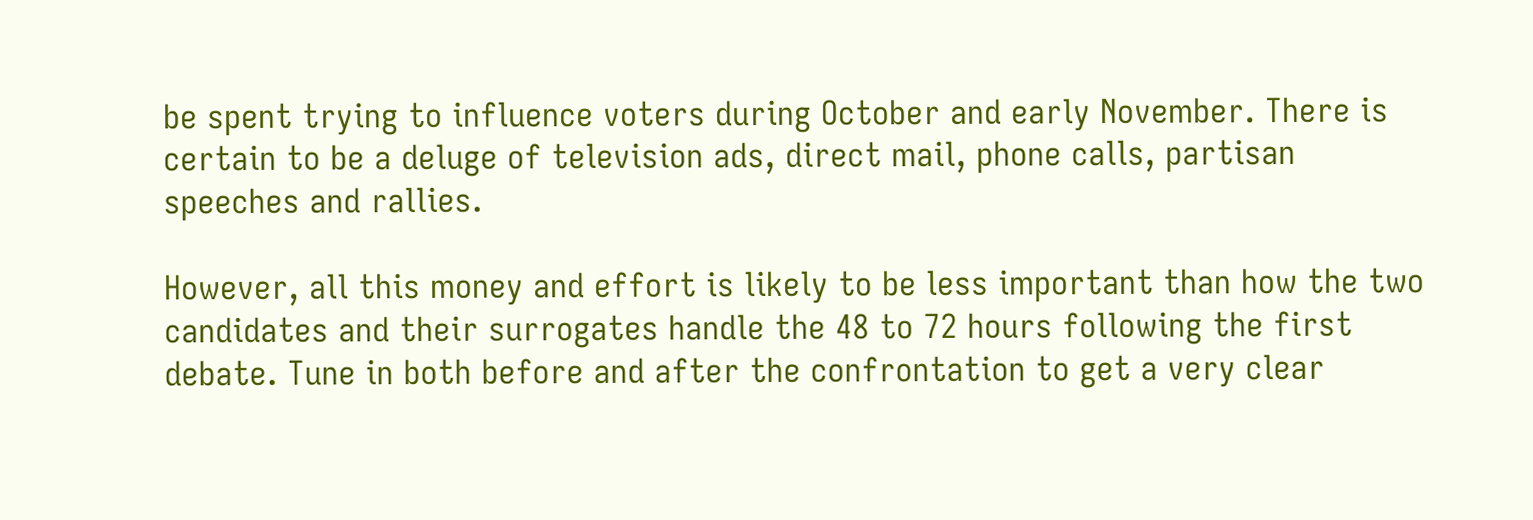be spent trying to influence voters during October and early November. There is certain to be a deluge of television ads, direct mail, phone calls, partisan speeches and rallies.

However, all this money and effort is likely to be less important than how the two candidates and their surrogates handle the 48 to 72 hours following the first debate. Tune in both before and after the confrontation to get a very clear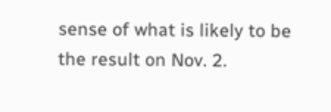sense of what is likely to be the result on Nov. 2.